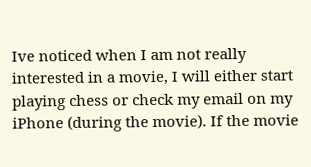Ive noticed when I am not really interested in a movie, I will either start playing chess or check my email on my iPhone (during the movie). If the movie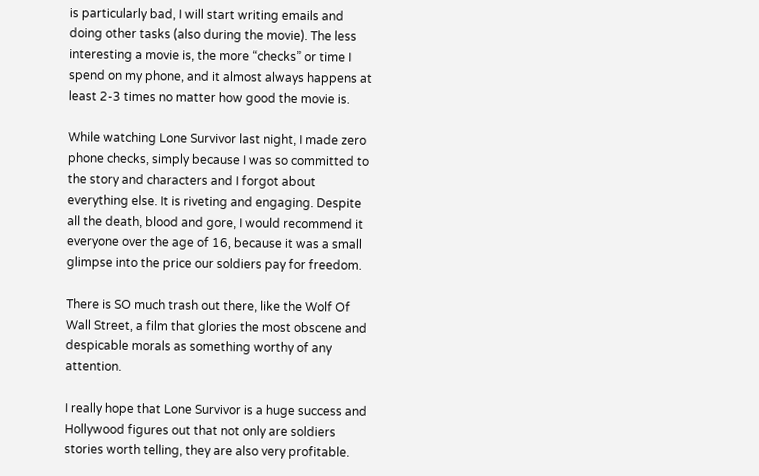is particularly bad, I will start writing emails and doing other tasks (also during the movie). The less interesting a movie is, the more “checks” or time I spend on my phone, and it almost always happens at least 2-3 times no matter how good the movie is.

While watching Lone Survivor last night, I made zero phone checks, simply because I was so committed to the story and characters and I forgot about everything else. It is riveting and engaging. Despite all the death, blood and gore, I would recommend it everyone over the age of 16, because it was a small glimpse into the price our soldiers pay for freedom.

There is SO much trash out there, like the Wolf Of Wall Street, a film that glories the most obscene and despicable morals as something worthy of any attention.

I really hope that Lone Survivor is a huge success and Hollywood figures out that not only are soldiers stories worth telling, they are also very profitable.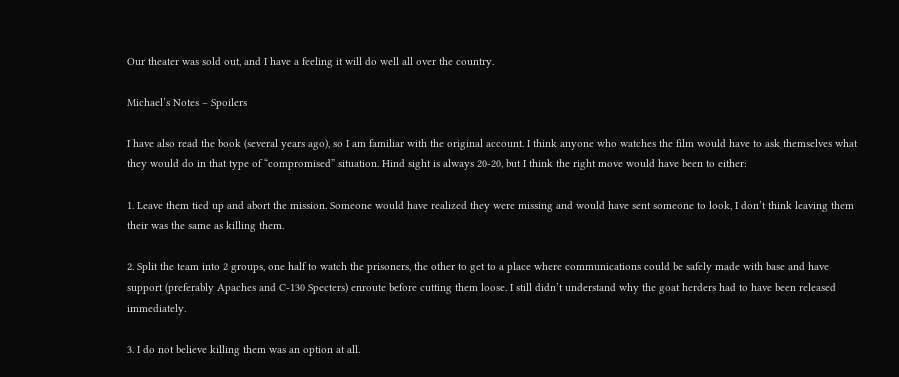Our theater was sold out, and I have a feeling it will do well all over the country.

Michael’s Notes – Spoilers

I have also read the book (several years ago), so I am familiar with the original account. I think anyone who watches the film would have to ask themselves what they would do in that type of “compromised” situation. Hind sight is always 20-20, but I think the right move would have been to either:

1. Leave them tied up and abort the mission. Someone would have realized they were missing and would have sent someone to look, I don’t think leaving them their was the same as killing them.

2. Split the team into 2 groups, one half to watch the prisoners, the other to get to a place where communications could be safely made with base and have support (preferably Apaches and C-130 Specters) enroute before cutting them loose. I still didn’t understand why the goat herders had to have been released immediately.

3. I do not believe killing them was an option at all.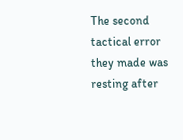The second tactical error they made was resting after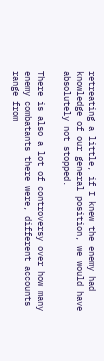retreating a little, if I knew the enemy had knowledge of our general position, we would have absolutely not stopped.

There is also a lot of controversy over how many enemy combatants there were, different accounts range from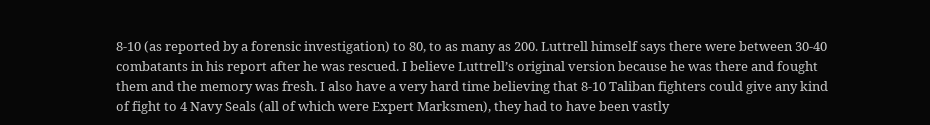8-10 (as reported by a forensic investigation) to 80, to as many as 200. Luttrell himself says there were between 30-40 combatants in his report after he was rescued. I believe Luttrell’s original version because he was there and fought them and the memory was fresh. I also have a very hard time believing that 8-10 Taliban fighters could give any kind of fight to 4 Navy Seals (all of which were Expert Marksmen), they had to have been vastly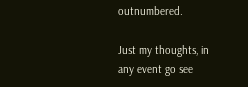outnumbered.

Just my thoughts, in any event go see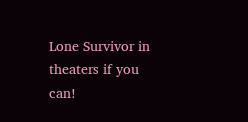Lone Survivor in theaters if you can!